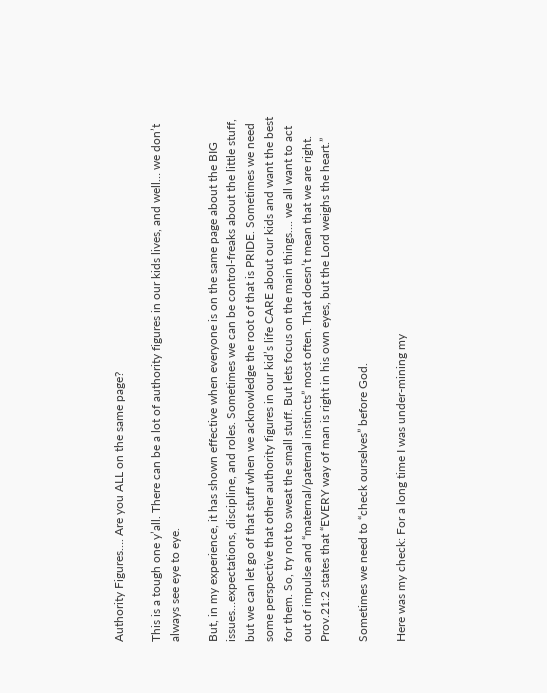Authority Figures…. Are you ALL on the same page?

This is a tough one y’all. There can be a lot of authority figures in our kids lives, and well… we don’t always see eye to eye.

But, in my experience, it has shown effective when everyone is on the same page about the BIG issues…expectations, discipline, and roles. Sometimes we can be control-freaks about the little stuff, but we can let go of that stuff when we acknowledge the root of that is PRIDE. Sometimes we need some perspective that other authority figures in our kid’s life CARE about our kids and want the best for them. So, try not to sweat the small stuff. But lets focus on the main things…. we all want to act out of impulse and “maternal/paternal instincts” most often. That doesn’t mean that we are right.  Prov.21:2 states that “EVERY way of man is right in his own eyes, but the Lord weighs the heart.”

Sometimes we need to “check ourselves” before God.

Here was my check: For a long time I was under-mining my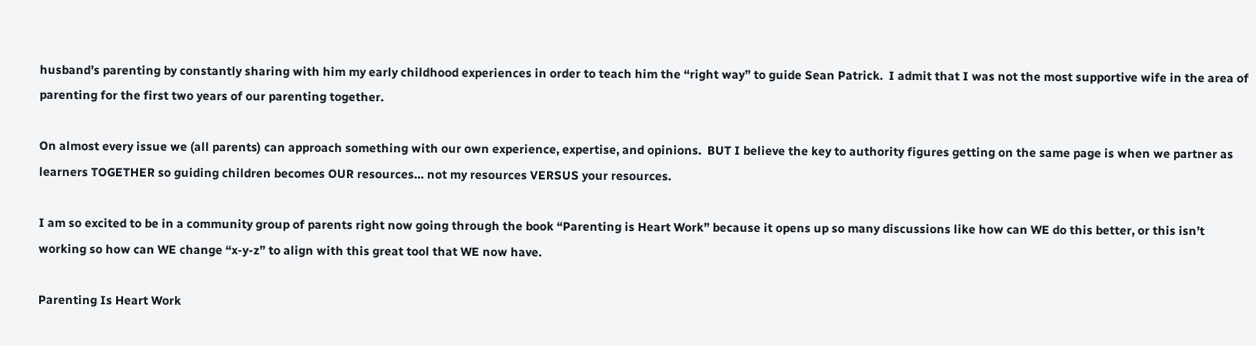husband’s parenting by constantly sharing with him my early childhood experiences in order to teach him the “right way” to guide Sean Patrick.  I admit that I was not the most supportive wife in the area of parenting for the first two years of our parenting together.

On almost every issue we (all parents) can approach something with our own experience, expertise, and opinions.  BUT I believe the key to authority figures getting on the same page is when we partner as learners TOGETHER so guiding children becomes OUR resources… not my resources VERSUS your resources.

I am so excited to be in a community group of parents right now going through the book “Parenting is Heart Work” because it opens up so many discussions like how can WE do this better, or this isn’t working so how can WE change “x-y-z” to align with this great tool that WE now have.

Parenting Is Heart Work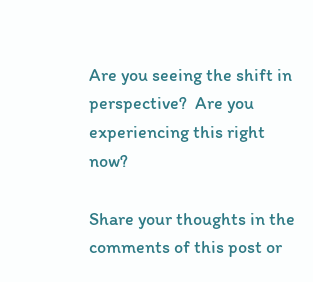Are you seeing the shift in perspective?  Are you experiencing this right now?

Share your thoughts in the comments of this post or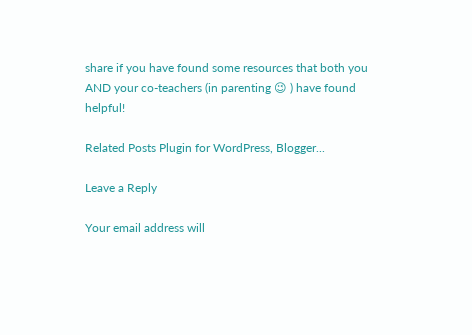share if you have found some resources that both you AND your co-teachers (in parenting 😉 ) have found helpful!

Related Posts Plugin for WordPress, Blogger...

Leave a Reply

Your email address will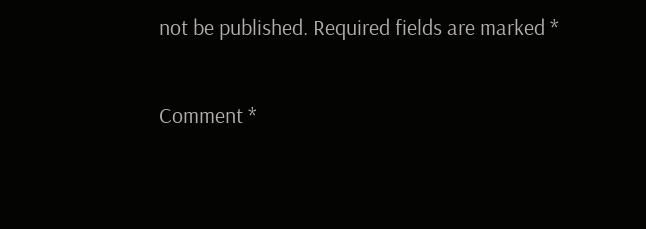not be published. Required fields are marked *

Comment *